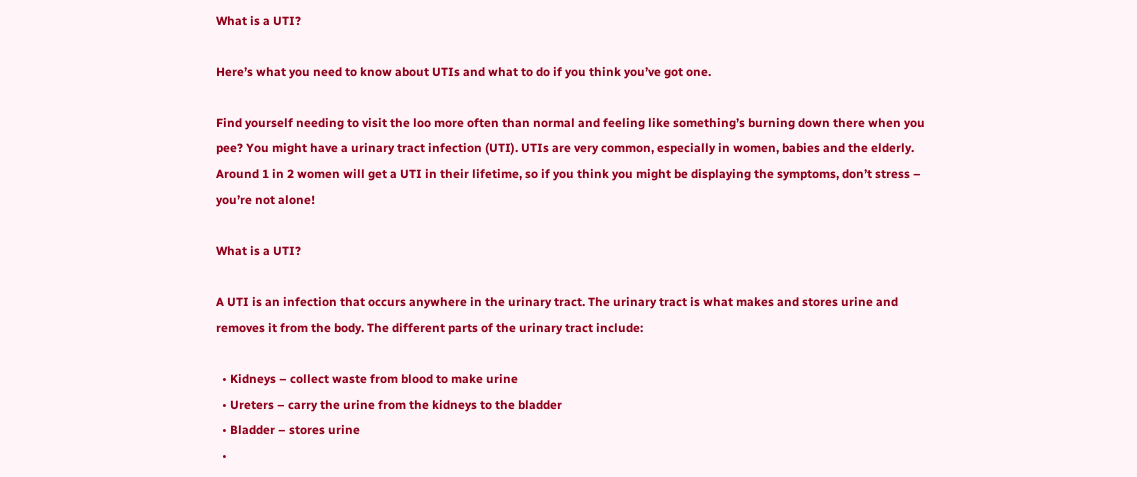What is a UTI?

Here’s what you need to know about UTIs and what to do if you think you’ve got one.

Find yourself needing to visit the loo more often than normal and feeling like something’s burning down there when you pee? You might have a urinary tract infection (UTI). UTIs are very common, especially in women, babies and the elderly. Around 1 in 2 women will get a UTI in their lifetime, so if you think you might be displaying the symptoms, don’t stress – you’re not alone!

What is a UTI?

A UTI is an infection that occurs anywhere in the urinary tract. The urinary tract is what makes and stores urine and removes it from the body. The different parts of the urinary tract include:

  • Kidneys – collect waste from blood to make urine
  • Ureters – carry the urine from the kidneys to the bladder
  • Bladder – stores urine
  •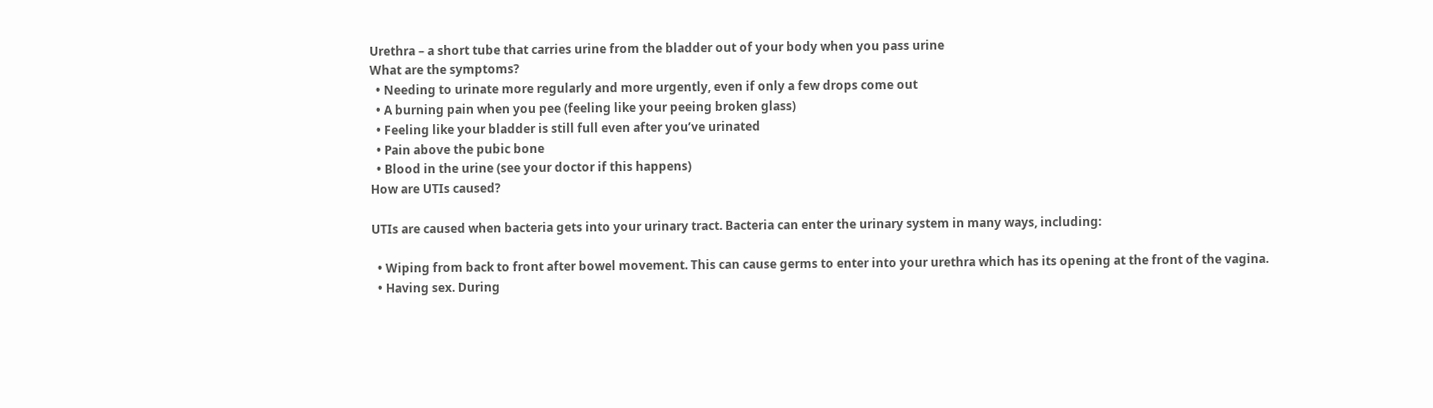Urethra – a short tube that carries urine from the bladder out of your body when you pass urine
What are the symptoms?
  • Needing to urinate more regularly and more urgently, even if only a few drops come out
  • A burning pain when you pee (feeling like your peeing broken glass)
  • Feeling like your bladder is still full even after you’ve urinated
  • Pain above the pubic bone
  • Blood in the urine (see your doctor if this happens)
How are UTIs caused?

UTIs are caused when bacteria gets into your urinary tract. Bacteria can enter the urinary system in many ways, including:

  • Wiping from back to front after bowel movement. This can cause germs to enter into your urethra which has its opening at the front of the vagina.
  • Having sex. During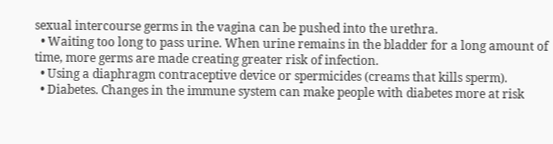sexual intercourse germs in the vagina can be pushed into the urethra.
  • Waiting too long to pass urine. When urine remains in the bladder for a long amount of time, more germs are made creating greater risk of infection.
  • Using a diaphragm contraceptive device or spermicides (creams that kills sperm).
  • Diabetes. Changes in the immune system can make people with diabetes more at risk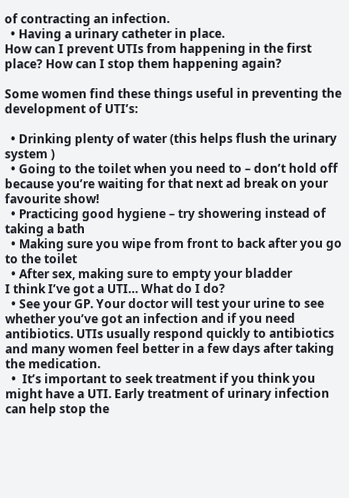of contracting an infection.
  • Having a urinary catheter in place.
How can I prevent UTIs from happening in the first place? How can I stop them happening again?

Some women find these things useful in preventing the development of UTI’s:

  • Drinking plenty of water (this helps flush the urinary system )
  • Going to the toilet when you need to – don’t hold off because you’re waiting for that next ad break on your favourite show!
  • Practicing good hygiene – try showering instead of taking a bath
  • Making sure you wipe from front to back after you go to the toilet
  • After sex, making sure to empty your bladder
I think I’ve got a UTI… What do I do?
  • See your GP. Your doctor will test your urine to see whether you’ve got an infection and if you need antibiotics. UTIs usually respond quickly to antibiotics and many women feel better in a few days after taking the medication.
  •  It’s important to seek treatment if you think you might have a UTI. Early treatment of urinary infection can help stop the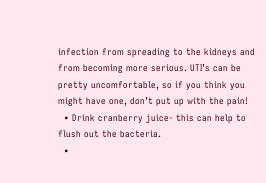infection from spreading to the kidneys and from becoming more serious. UTI’s can be pretty uncomfortable, so if you think you might have one, don’t put up with the pain!
  • Drink cranberry juice- this can help to flush out the bacteria.
  •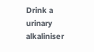Drink a urinary alkaliniser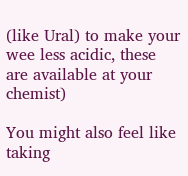(like Ural) to make your wee less acidic, these are available at your chemist)

You might also feel like taking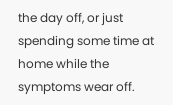the day off, or just spending some time at home while the symptoms wear off.